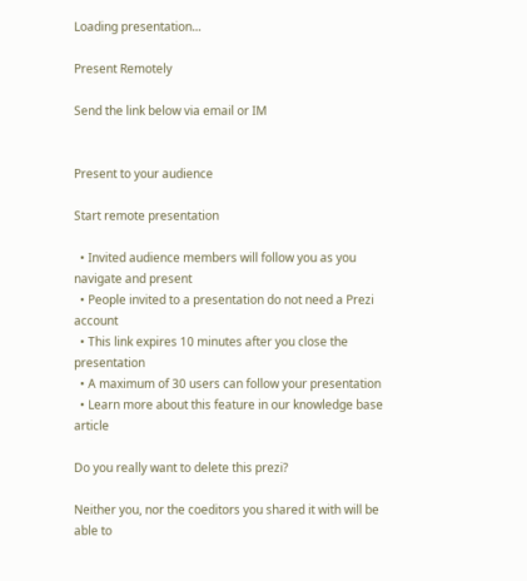Loading presentation...

Present Remotely

Send the link below via email or IM


Present to your audience

Start remote presentation

  • Invited audience members will follow you as you navigate and present
  • People invited to a presentation do not need a Prezi account
  • This link expires 10 minutes after you close the presentation
  • A maximum of 30 users can follow your presentation
  • Learn more about this feature in our knowledge base article

Do you really want to delete this prezi?

Neither you, nor the coeditors you shared it with will be able to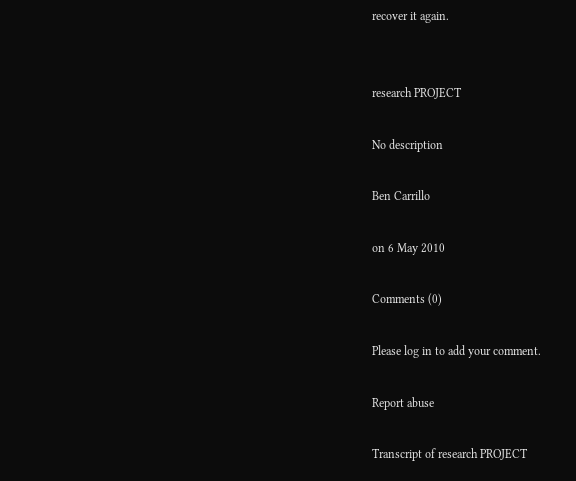recover it again.


research PROJECT

No description

Ben Carrillo

on 6 May 2010

Comments (0)

Please log in to add your comment.

Report abuse

Transcript of research PROJECT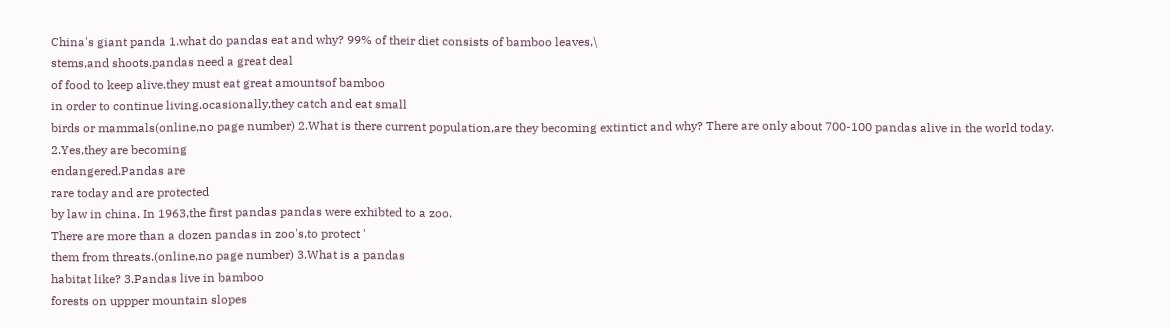China's giant panda 1.what do pandas eat and why? 99% of their diet consists of bamboo leaves,\
stems,and shoots.pandas need a great deal
of food to keep alive.they must eat great amountsof bamboo
in order to continue living.ocasionally,they catch and eat small
birds or mammals(online,no page number) 2.What is there current population,are they becoming extintict and why? There are only about 700-100 pandas alive in the world today. 2.Yes,they are becoming
endangered.Pandas are
rare today and are protected
by law in china. In 1963,the first pandas pandas were exhibted to a zoo.
There are more than a dozen pandas in zoo's,to protect '
them from threats.(online,no page number) 3.What is a pandas
habitat like? 3.Pandas live in bamboo
forests on uppper mountain slopes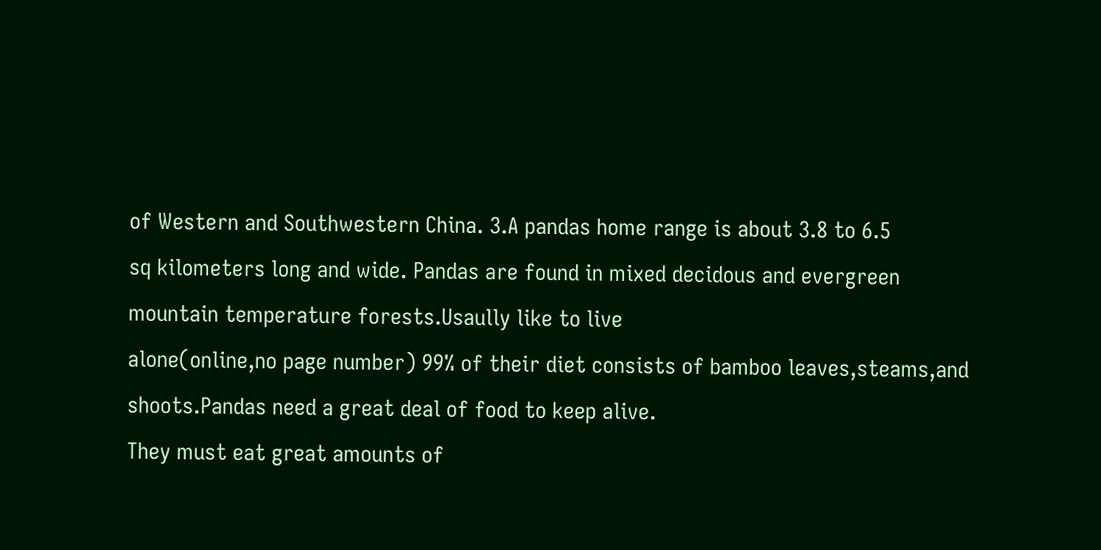of Western and Southwestern China. 3.A pandas home range is about 3.8 to 6.5
sq kilometers long and wide. Pandas are found in mixed decidous and evergreen
mountain temperature forests.Usaully like to live
alone(online,no page number) 99% of their diet consists of bamboo leaves,steams,and
shoots.Pandas need a great deal of food to keep alive.
They must eat great amounts of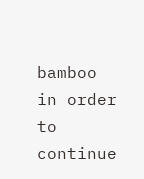bamboo in order to continue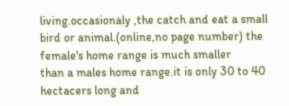living.occasionaly ,the catch and eat a small bird or animal.(online,no page number) the female's home range is much smaller
than a males home range.it is only 30 to 40
hectacers long and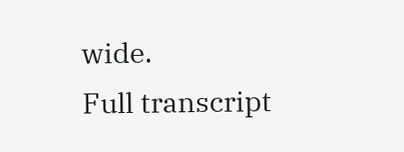wide.
Full transcript